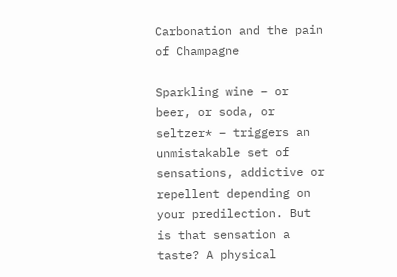Carbonation and the pain of Champagne

Sparkling wine – or beer, or soda, or seltzer* – triggers an unmistakable set of sensations, addictive or repellent depending on your predilection. But is that sensation a taste? A physical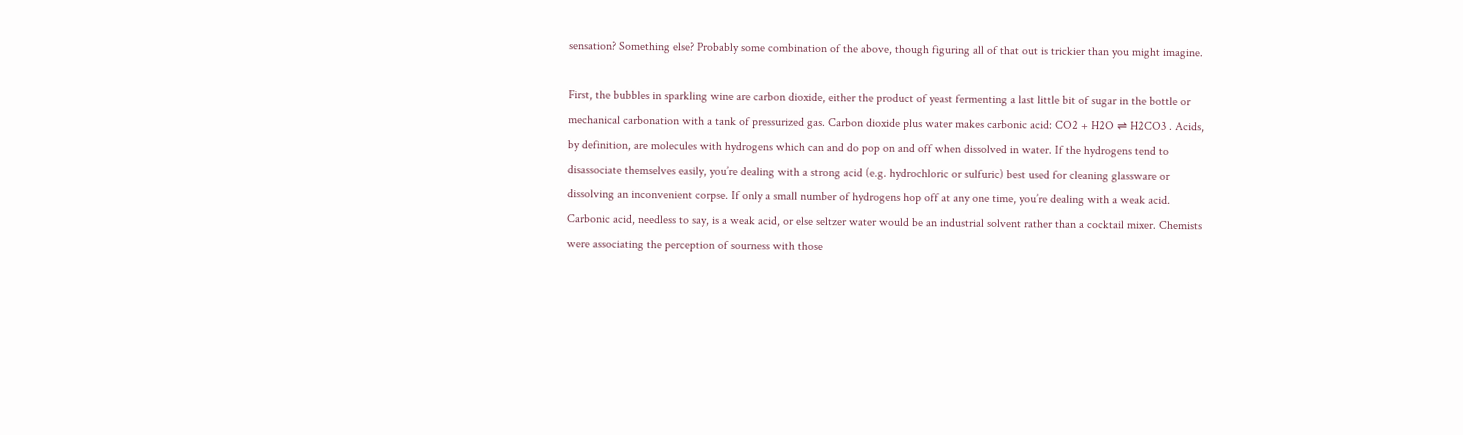sensation? Something else? Probably some combination of the above, though figuring all of that out is trickier than you might imagine.

First, the bubbles in sparkling wine are carbon dioxide, either the product of yeast fermenting a last little bit of sugar in the bottle or mechanical carbonation with a tank of pressurized gas. Carbon dioxide plus water makes carbonic acid: CO2 + H2O ⇌ H2CO3 . Acids, by definition, are molecules with hydrogens which can and do pop on and off when dissolved in water. If the hydrogens tend to disassociate themselves easily, you’re dealing with a strong acid (e.g. hydrochloric or sulfuric) best used for cleaning glassware or dissolving an inconvenient corpse. If only a small number of hydrogens hop off at any one time, you’re dealing with a weak acid. Carbonic acid, needless to say, is a weak acid, or else seltzer water would be an industrial solvent rather than a cocktail mixer. Chemists were associating the perception of sourness with those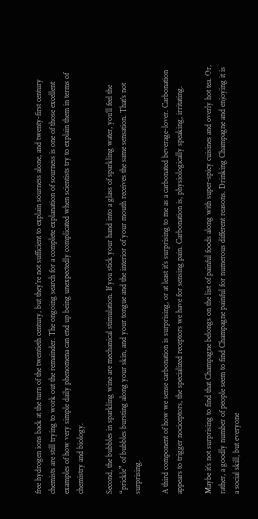free hydrogen ions back at the turn of the twentieth century, but they’re not sufficient to explain sourness alone, and twenty-first century chemists are still trying to work out the remainder. The ongoing search for a complete explanation of sourness is one of those excellent examples of how very simple daily phenomena can end up being unexpectedly complicated when scientists try to explain them in terms of chemistry and biology.

Second, the bubbles in sparkling wine are mechanical stimulation. If you stick your hand into a glass of sparkling water, you’ll feel the “prickle” of bubbles bursting along your skin, and your tongue and the interior of your mouth receives the same sensation. That’s not surprising.

A third component of how we sense carbonation is surprising, or at least it’s surprising to me as a carbonated beverage-lover. Carbonation appears to trigger nociceptors, the specialized receptors we have for sensing pain. Carbonation is, physiologically speaking, irritating.

Maybe it’s not surprising to find that Champagne belongs on the list of painful foods along with super-spicy cuisines and overly hot tea. Or, rather, a goodly number of people seem to find Champagne painful for numerous different reasons. Drinking Champagne and enjoying it is a social skill, but everyone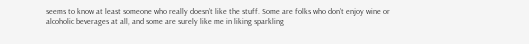seems to know at least someone who really doesn’t like the stuff. Some are folks who don’t enjoy wine or alcoholic beverages at all, and some are surely like me in liking sparkling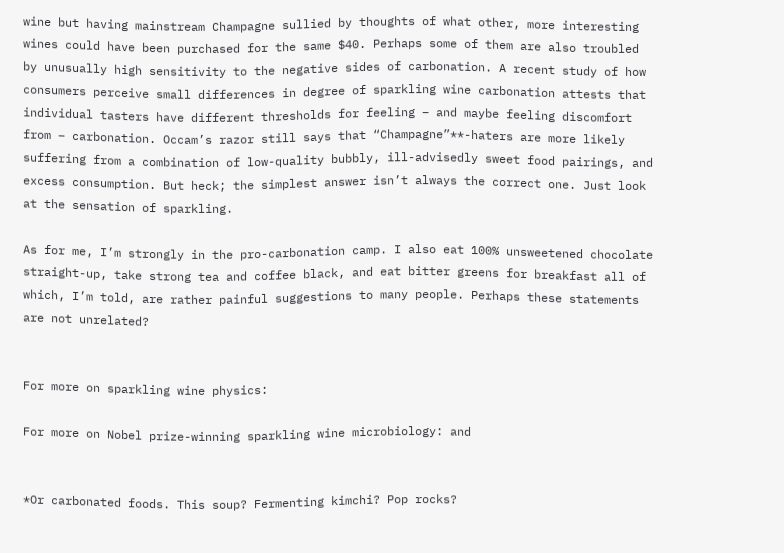wine but having mainstream Champagne sullied by thoughts of what other, more interesting wines could have been purchased for the same $40. Perhaps some of them are also troubled by unusually high sensitivity to the negative sides of carbonation. A recent study of how consumers perceive small differences in degree of sparkling wine carbonation attests that individual tasters have different thresholds for feeling – and maybe feeling discomfort from – carbonation. Occam’s razor still says that “Champagne”**-haters are more likely suffering from a combination of low-quality bubbly, ill-advisedly sweet food pairings, and excess consumption. But heck; the simplest answer isn’t always the correct one. Just look at the sensation of sparkling.

As for me, I’m strongly in the pro-carbonation camp. I also eat 100% unsweetened chocolate straight-up, take strong tea and coffee black, and eat bitter greens for breakfast all of which, I’m told, are rather painful suggestions to many people. Perhaps these statements are not unrelated?


For more on sparkling wine physics:

For more on Nobel prize-winning sparkling wine microbiology: and


*Or carbonated foods. This soup? Fermenting kimchi? Pop rocks?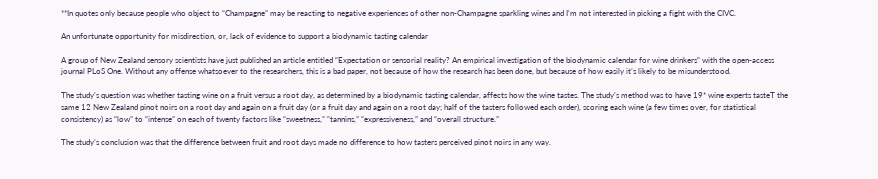**In quotes only because people who object to “Champagne” may be reacting to negative experiences of other non-Champagne sparkling wines and I’m not interested in picking a fight with the CIVC.

An unfortunate opportunity for misdirection, or, lack of evidence to support a biodynamic tasting calendar

A group of New Zealand sensory scientists have just published an article entitled “Expectation or sensorial reality? An empirical investigation of the biodynamic calendar for wine drinkers” with the open-access journal PLoS One. Without any offense whatsoever to the researchers, this is a bad paper, not because of how the research has been done, but because of how easily it’s likely to be misunderstood.

The study’s question was whether tasting wine on a fruit versus a root day, as determined by a biodynamic tasting calendar, affects how the wine tastes. The study’s method was to have 19* wine experts tasteT the same 12 New Zealand pinot noirs on a root day and again on a fruit day (or a fruit day and again on a root day; half of the tasters followed each order), scoring each wine (a few times over, for statistical consistency) as “low” to “intense” on each of twenty factors like “sweetness,” “tannins,” “expressiveness,” and “overall structure.”

The study’s conclusion was that the difference between fruit and root days made no difference to how tasters perceived pinot noirs in any way.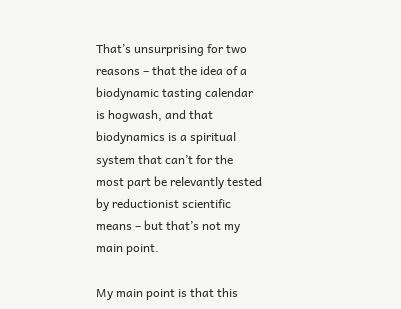That’s unsurprising for two reasons – that the idea of a biodynamic tasting calendar is hogwash, and that biodynamics is a spiritual system that can’t for the most part be relevantly tested by reductionist scientific means – but that’s not my main point.

My main point is that this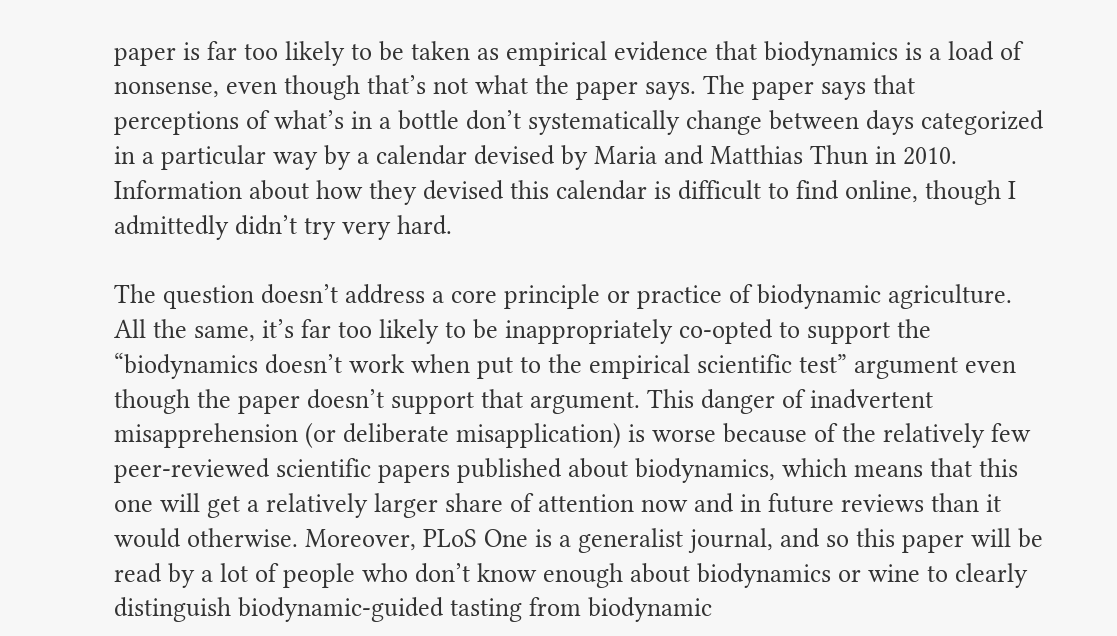paper is far too likely to be taken as empirical evidence that biodynamics is a load of nonsense, even though that’s not what the paper says. The paper says that perceptions of what’s in a bottle don’t systematically change between days categorized in a particular way by a calendar devised by Maria and Matthias Thun in 2010. Information about how they devised this calendar is difficult to find online, though I admittedly didn’t try very hard.

The question doesn’t address a core principle or practice of biodynamic agriculture. All the same, it’s far too likely to be inappropriately co-opted to support the “biodynamics doesn’t work when put to the empirical scientific test” argument even though the paper doesn’t support that argument. This danger of inadvertent misapprehension (or deliberate misapplication) is worse because of the relatively few peer-reviewed scientific papers published about biodynamics, which means that this one will get a relatively larger share of attention now and in future reviews than it would otherwise. Moreover, PLoS One is a generalist journal, and so this paper will be read by a lot of people who don’t know enough about biodynamics or wine to clearly distinguish biodynamic-guided tasting from biodynamic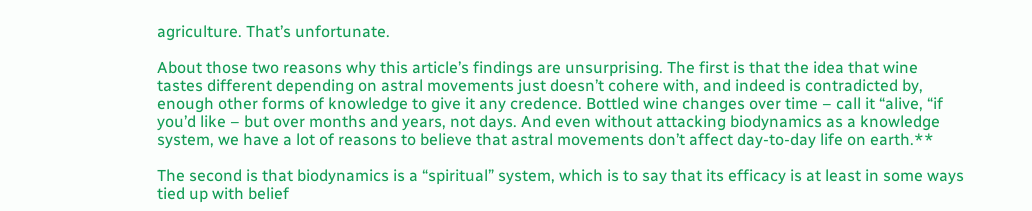agriculture. That’s unfortunate.

About those two reasons why this article’s findings are unsurprising. The first is that the idea that wine tastes different depending on astral movements just doesn’t cohere with, and indeed is contradicted by, enough other forms of knowledge to give it any credence. Bottled wine changes over time – call it “alive, “if you’d like – but over months and years, not days. And even without attacking biodynamics as a knowledge system, we have a lot of reasons to believe that astral movements don’t affect day-to-day life on earth.**

The second is that biodynamics is a “spiritual” system, which is to say that its efficacy is at least in some ways tied up with belief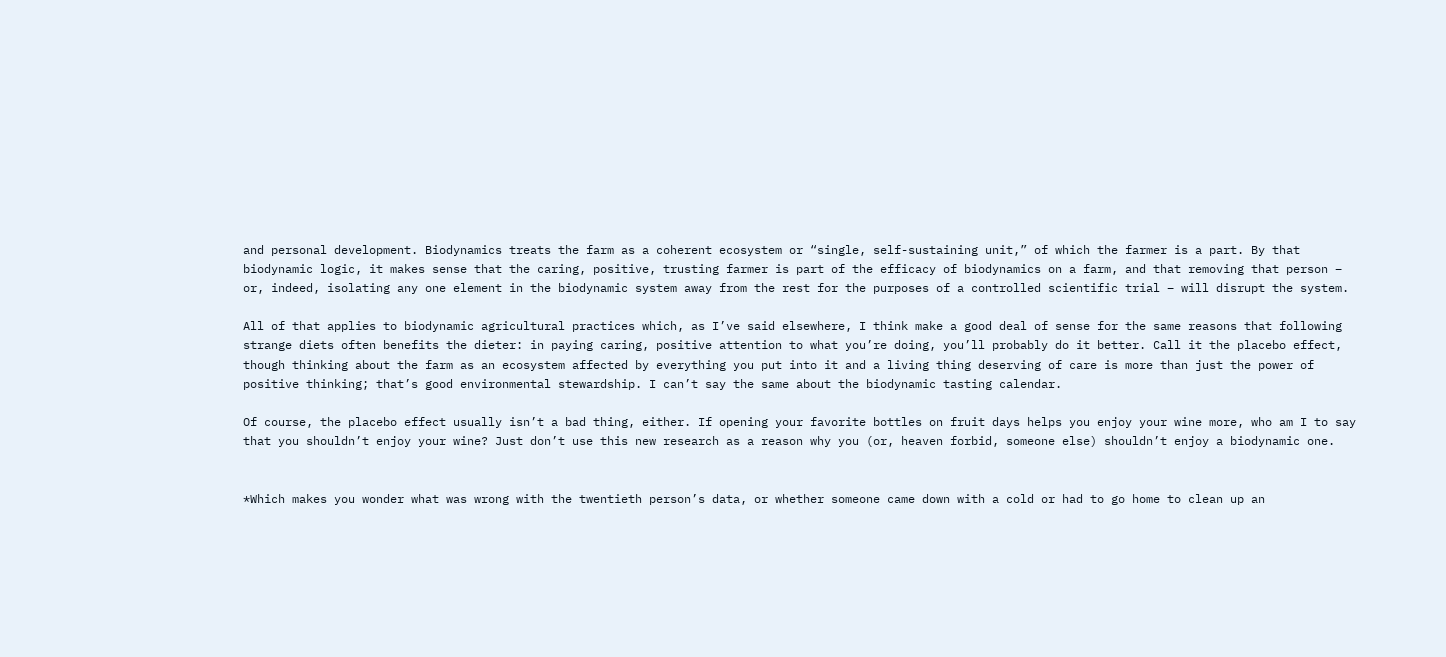and personal development. Biodynamics treats the farm as a coherent ecosystem or “single, self-sustaining unit,” of which the farmer is a part. By that biodynamic logic, it makes sense that the caring, positive, trusting farmer is part of the efficacy of biodynamics on a farm, and that removing that person – or, indeed, isolating any one element in the biodynamic system away from the rest for the purposes of a controlled scientific trial – will disrupt the system.

All of that applies to biodynamic agricultural practices which, as I’ve said elsewhere, I think make a good deal of sense for the same reasons that following strange diets often benefits the dieter: in paying caring, positive attention to what you’re doing, you’ll probably do it better. Call it the placebo effect, though thinking about the farm as an ecosystem affected by everything you put into it and a living thing deserving of care is more than just the power of positive thinking; that’s good environmental stewardship. I can’t say the same about the biodynamic tasting calendar.

Of course, the placebo effect usually isn’t a bad thing, either. If opening your favorite bottles on fruit days helps you enjoy your wine more, who am I to say that you shouldn’t enjoy your wine? Just don’t use this new research as a reason why you (or, heaven forbid, someone else) shouldn’t enjoy a biodynamic one.


*Which makes you wonder what was wrong with the twentieth person’s data, or whether someone came down with a cold or had to go home to clean up an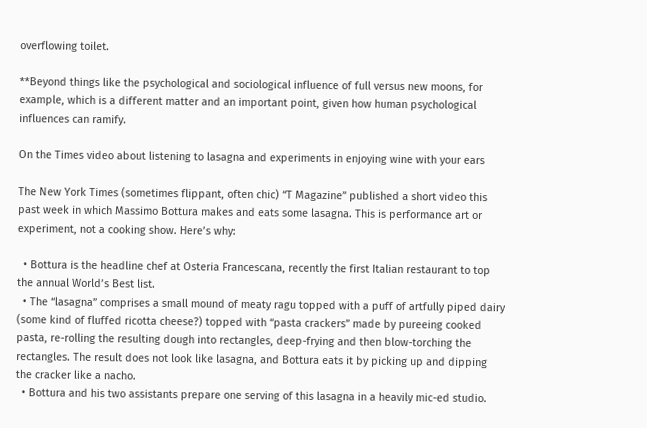overflowing toilet.

**Beyond things like the psychological and sociological influence of full versus new moons, for example, which is a different matter and an important point, given how human psychological influences can ramify.

On the Times video about listening to lasagna and experiments in enjoying wine with your ears

The New York Times (sometimes flippant, often chic) “T Magazine” published a short video this past week in which Massimo Bottura makes and eats some lasagna. This is performance art or experiment, not a cooking show. Here’s why:

  • Bottura is the headline chef at Osteria Francescana, recently the first Italian restaurant to top the annual World’s Best list.
  • The “lasagna” comprises a small mound of meaty ragu topped with a puff of artfully piped dairy (some kind of fluffed ricotta cheese?) topped with “pasta crackers” made by pureeing cooked pasta, re-rolling the resulting dough into rectangles, deep-frying and then blow-torching the rectangles. The result does not look like lasagna, and Bottura eats it by picking up and dipping the cracker like a nacho.
  • Bottura and his two assistants prepare one serving of this lasagna in a heavily mic-ed studio.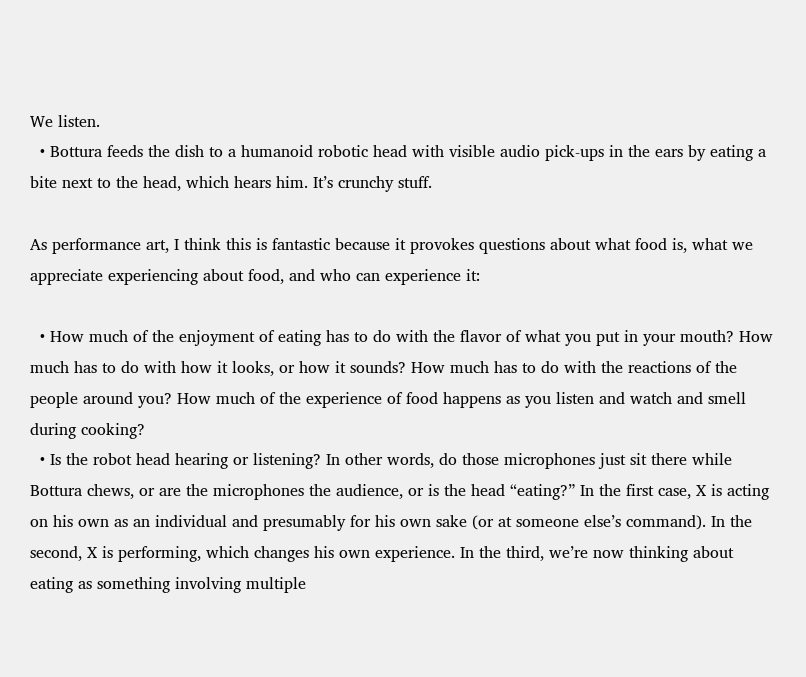We listen.
  • Bottura feeds the dish to a humanoid robotic head with visible audio pick-ups in the ears by eating a bite next to the head, which hears him. It’s crunchy stuff.

As performance art, I think this is fantastic because it provokes questions about what food is, what we appreciate experiencing about food, and who can experience it:

  • How much of the enjoyment of eating has to do with the flavor of what you put in your mouth? How much has to do with how it looks, or how it sounds? How much has to do with the reactions of the people around you? How much of the experience of food happens as you listen and watch and smell during cooking?
  • Is the robot head hearing or listening? In other words, do those microphones just sit there while Bottura chews, or are the microphones the audience, or is the head “eating?” In the first case, X is acting on his own as an individual and presumably for his own sake (or at someone else’s command). In the second, X is performing, which changes his own experience. In the third, we’re now thinking about eating as something involving multiple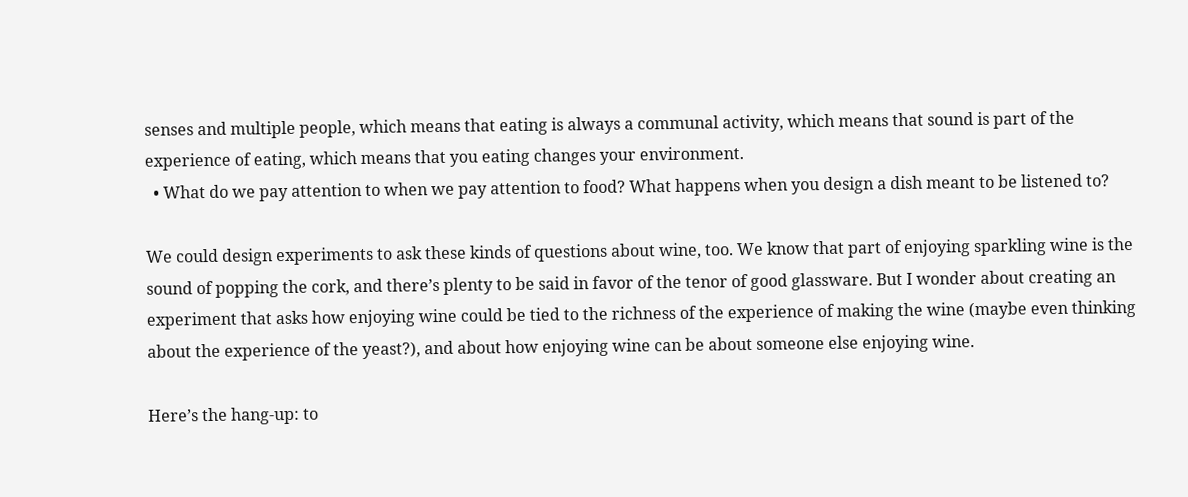senses and multiple people, which means that eating is always a communal activity, which means that sound is part of the experience of eating, which means that you eating changes your environment.
  • What do we pay attention to when we pay attention to food? What happens when you design a dish meant to be listened to?

We could design experiments to ask these kinds of questions about wine, too. We know that part of enjoying sparkling wine is the sound of popping the cork, and there’s plenty to be said in favor of the tenor of good glassware. But I wonder about creating an experiment that asks how enjoying wine could be tied to the richness of the experience of making the wine (maybe even thinking about the experience of the yeast?), and about how enjoying wine can be about someone else enjoying wine.

Here’s the hang-up: to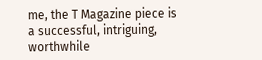me, the T Magazine piece is a successful, intriguing, worthwhile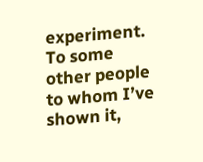experiment. To some other people to whom I’ve shown it,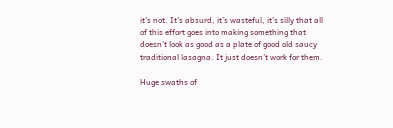it’s not. It’s absurd, it’s wasteful, it’s silly that all of this effort goes into making something that doesn’t look as good as a plate of good old saucy traditional lasagna. It just doesn’t work for them.

Huge swaths of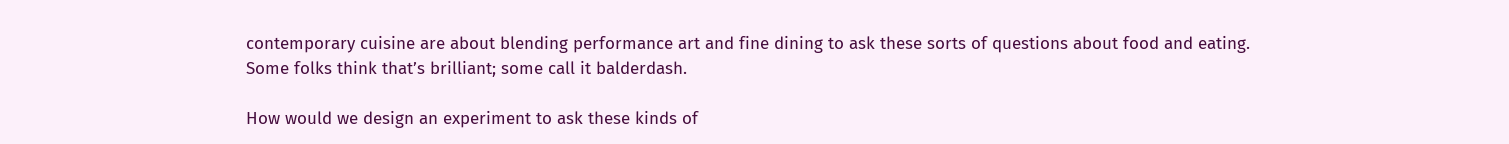contemporary cuisine are about blending performance art and fine dining to ask these sorts of questions about food and eating. Some folks think that’s brilliant; some call it balderdash.

How would we design an experiment to ask these kinds of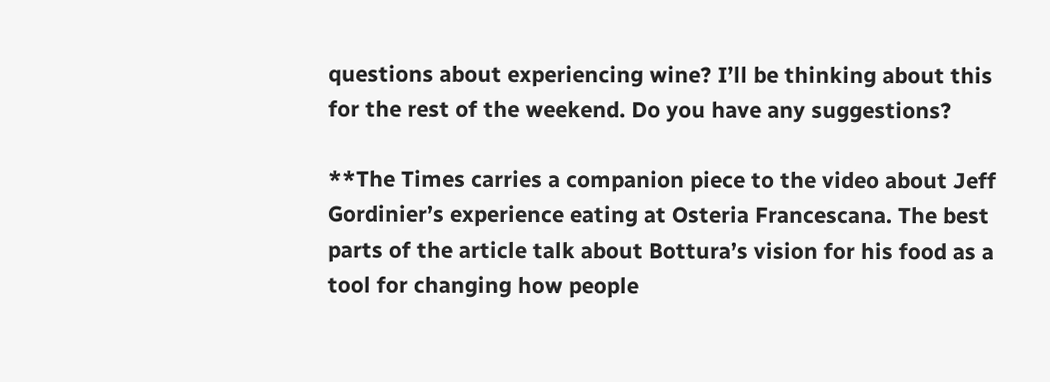questions about experiencing wine? I’ll be thinking about this for the rest of the weekend. Do you have any suggestions?

**The Times carries a companion piece to the video about Jeff Gordinier’s experience eating at Osteria Francescana. The best parts of the article talk about Bottura’s vision for his food as a tool for changing how people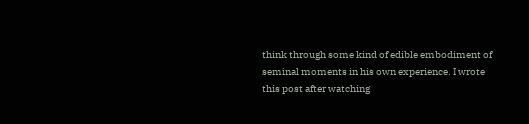think through some kind of edible embodiment of seminal moments in his own experience. I wrote this post after watching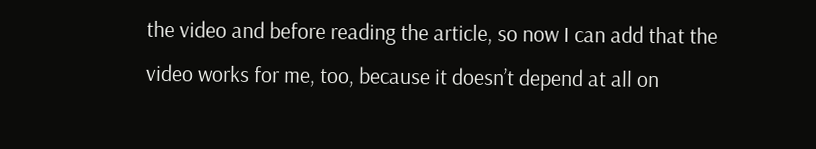the video and before reading the article, so now I can add that the video works for me, too, because it doesn’t depend at all on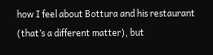how I feel about Bottura and his restaurant (that’s a different matter), but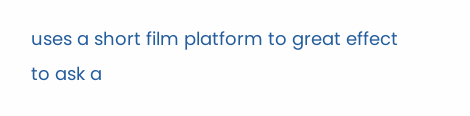uses a short film platform to great effect to ask a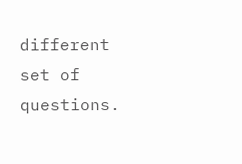different set of questions.